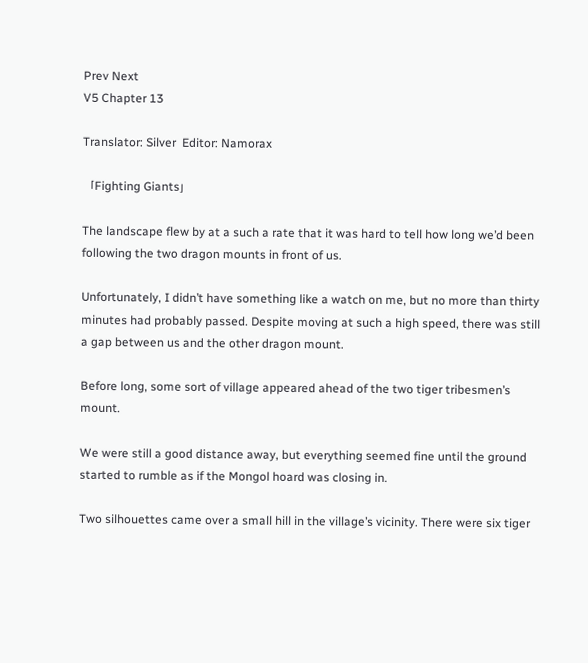Prev Next
V5 Chapter 13

Translator: Silver  Editor: Namorax

「Fighting Giants」

The landscape flew by at a such a rate that it was hard to tell how long we’d been following the two dragon mounts in front of us.

Unfortunately, I didn’t have something like a watch on me, but no more than thirty minutes had probably passed. Despite moving at such a high speed, there was still a gap between us and the other dragon mount.

Before long, some sort of village appeared ahead of the two tiger tribesmen’s mount.

We were still a good distance away, but everything seemed fine until the ground started to rumble as if the Mongol hoard was closing in.

Two silhouettes came over a small hill in the village’s vicinity. There were six tiger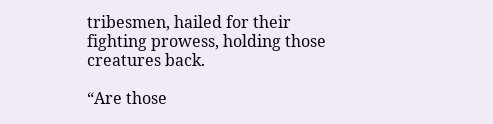tribesmen, hailed for their fighting prowess, holding those creatures back.

“Are those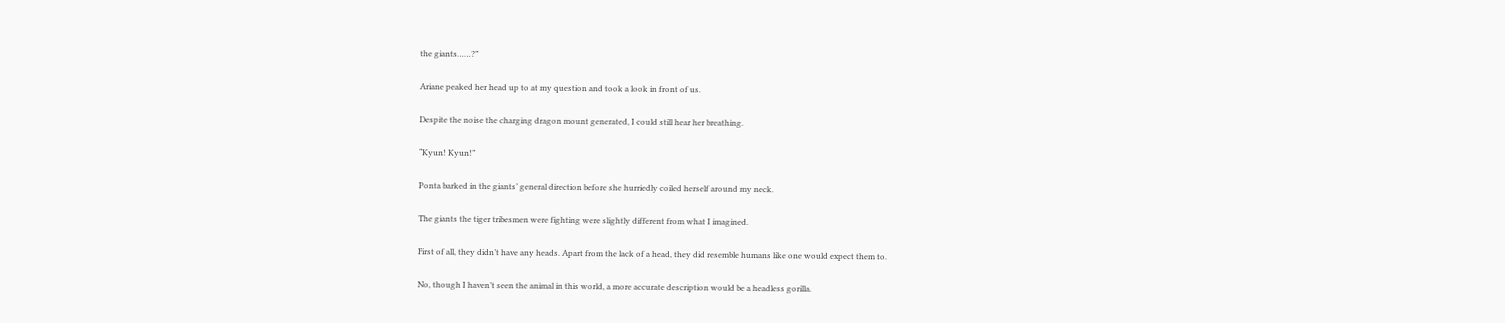the giants……?”

Ariane peaked her head up to at my question and took a look in front of us.

Despite the noise the charging dragon mount generated, I could still hear her breathing.

“Kyun! Kyun!”

Ponta barked in the giants’ general direction before she hurriedly coiled herself around my neck.

The giants the tiger tribesmen were fighting were slightly different from what I imagined.

First of all, they didn’t have any heads. Apart from the lack of a head, they did resemble humans like one would expect them to.

No, though I haven’t seen the animal in this world, a more accurate description would be a headless gorilla.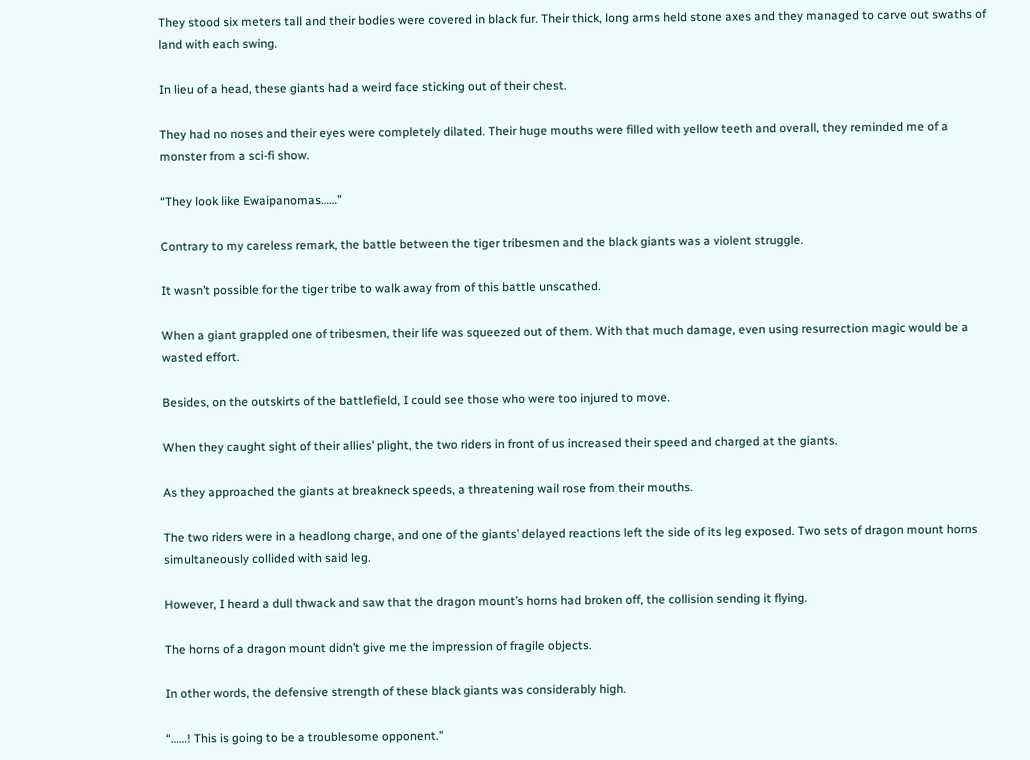They stood six meters tall and their bodies were covered in black fur. Their thick, long arms held stone axes and they managed to carve out swaths of land with each swing.

In lieu of a head, these giants had a weird face sticking out of their chest.

They had no noses and their eyes were completely dilated. Their huge mouths were filled with yellow teeth and overall, they reminded me of a monster from a sci-fi show.

“They look like Ewaipanomas……”

Contrary to my careless remark, the battle between the tiger tribesmen and the black giants was a violent struggle.

It wasn’t possible for the tiger tribe to walk away from of this battle unscathed.

When a giant grappled one of tribesmen, their life was squeezed out of them. With that much damage, even using resurrection magic would be a wasted effort.

Besides, on the outskirts of the battlefield, I could see those who were too injured to move.

When they caught sight of their allies’ plight, the two riders in front of us increased their speed and charged at the giants.

As they approached the giants at breakneck speeds, a threatening wail rose from their mouths.

The two riders were in a headlong charge, and one of the giants’ delayed reactions left the side of its leg exposed. Two sets of dragon mount horns simultaneously collided with said leg.

However, I heard a dull thwack and saw that the dragon mount’s horns had broken off, the collision sending it flying.

The horns of a dragon mount didn’t give me the impression of fragile objects.

In other words, the defensive strength of these black giants was considerably high.

“……! This is going to be a troublesome opponent.”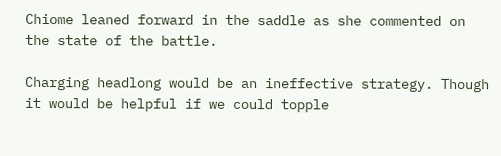Chiome leaned forward in the saddle as she commented on the state of the battle.

Charging headlong would be an ineffective strategy. Though it would be helpful if we could topple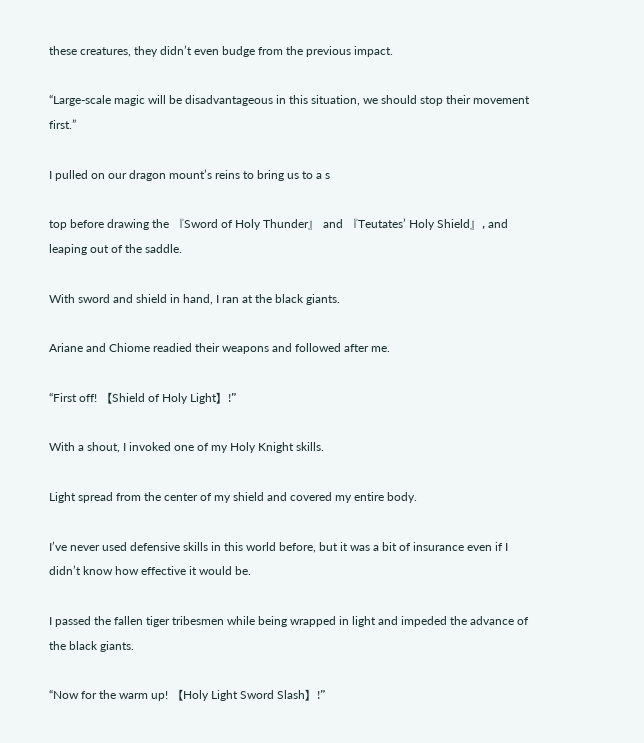these creatures, they didn’t even budge from the previous impact.

“Large-scale magic will be disadvantageous in this situation, we should stop their movement first.”

I pulled on our dragon mount’s reins to bring us to a s

top before drawing the 『Sword of Holy Thunder』 and 『Teutates’ Holy Shield』, and leaping out of the saddle.

With sword and shield in hand, I ran at the black giants.

Ariane and Chiome readied their weapons and followed after me.

“First off! 【Shield of Holy Light】!”

With a shout, I invoked one of my Holy Knight skills.

Light spread from the center of my shield and covered my entire body.

I’ve never used defensive skills in this world before, but it was a bit of insurance even if I didn’t know how effective it would be.

I passed the fallen tiger tribesmen while being wrapped in light and impeded the advance of the black giants.

“Now for the warm up! 【Holy Light Sword Slash】!”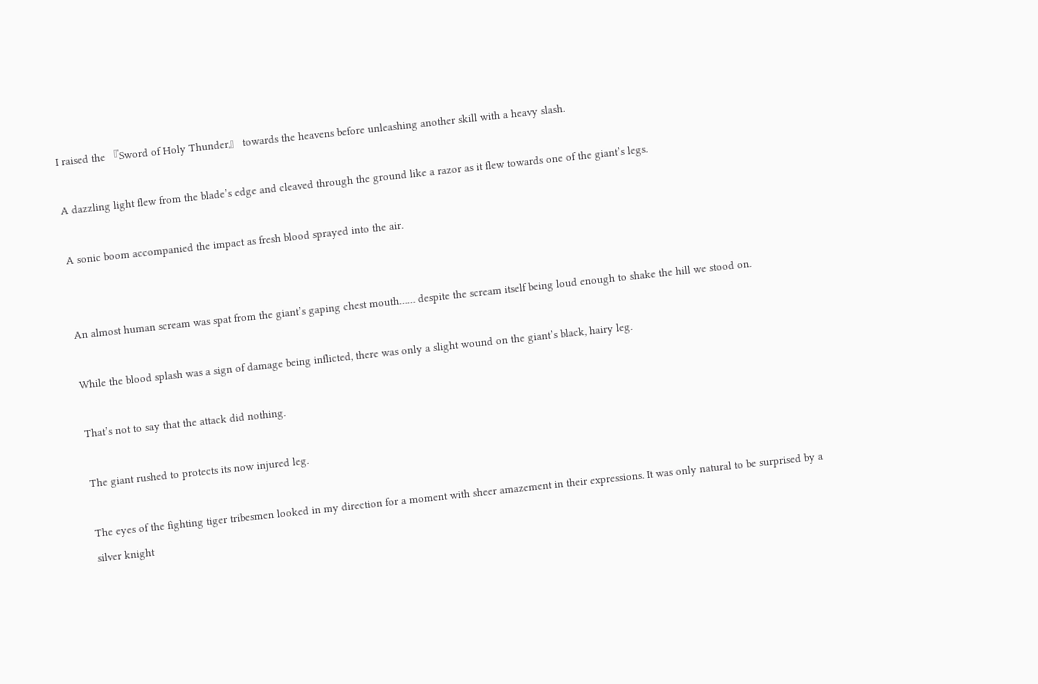I raised the 『Sword of Holy Thunder』 towards the heavens before unleashing another skill with a heavy slash.

A dazzling light flew from the blade’s edge and cleaved through the ground like a razor as it flew towards one of the giant’s legs.

A sonic boom accompanied the impact as fresh blood sprayed into the air.


An almost human scream was spat from the giant’s gaping chest mouth…… despite the scream itself being loud enough to shake the hill we stood on.

While the blood splash was a sign of damage being inflicted, there was only a slight wound on the giant’s black, hairy leg.

That’s not to say that the attack did nothing.

The giant rushed to protects its now injured leg.

The eyes of the fighting tiger tribesmen looked in my direction for a moment with sheer amazement in their expressions. It was only natural to be surprised by a silver knight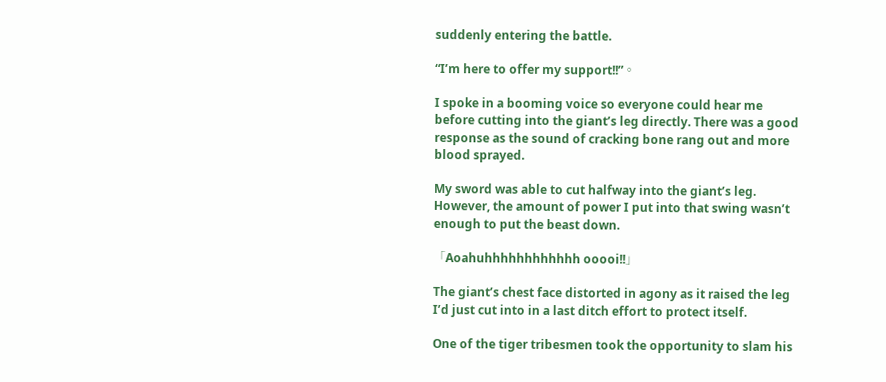suddenly entering the battle.

“I’m here to offer my support!!”。

I spoke in a booming voice so everyone could hear me before cutting into the giant’s leg directly. There was a good response as the sound of cracking bone rang out and more blood sprayed.

My sword was able to cut halfway into the giant’s leg. However, the amount of power I put into that swing wasn’t enough to put the beast down.

「Aoahuhhhhhhhhhhhh ooooi!!」

The giant’s chest face distorted in agony as it raised the leg I’d just cut into in a last ditch effort to protect itself.

One of the tiger tribesmen took the opportunity to slam his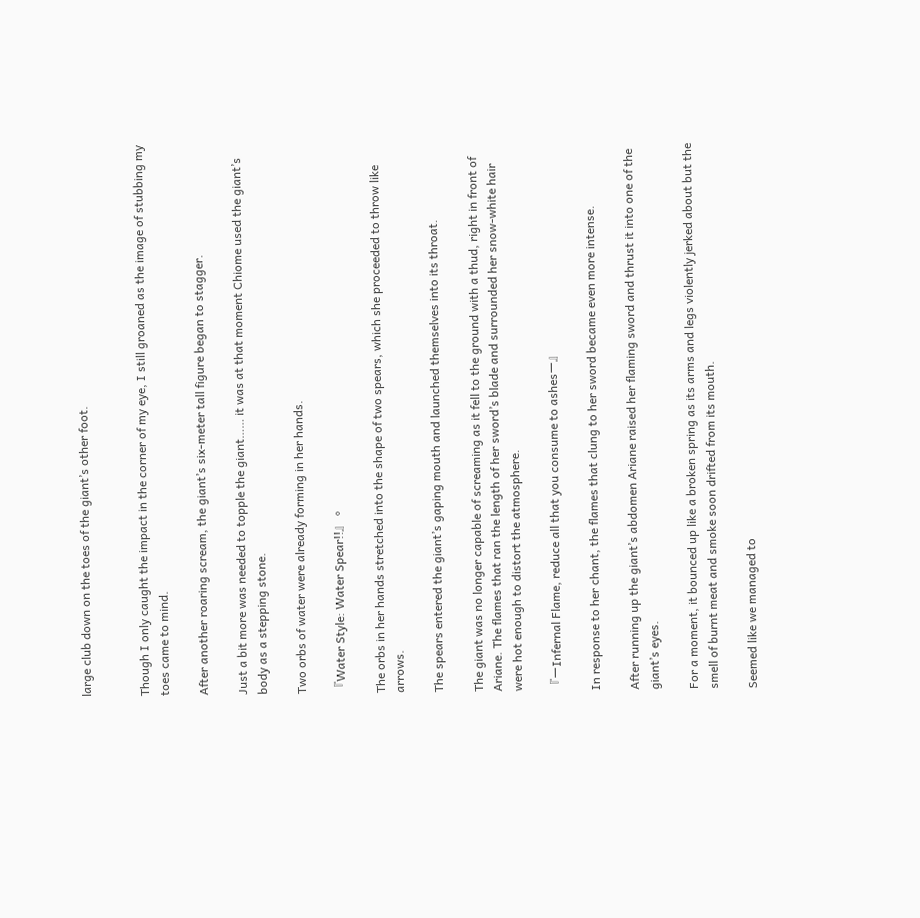large club down on the toes of the giant’s other foot.


Though I only caught the impact in the corner of my eye, I still groaned as the image of stubbing my toes came to mind.

After another roaring scream, the giant’s six-meter tall figure began to stagger.

Just a bit more was needed to topple the giant…… it was at that moment Chiome used the giant’s body as a stepping stone.

Two orbs of water were already forming in her hands.

『Water Style: Water Spear!!』。

The orbs in her hands stretched into the shape of two spears, which she proceeded to throw like arrows.

The spears entered the giant’s gaping mouth and launched themselves into its throat.

The giant was no longer capable of screaming as it fell to the ground with a thud, right in front of Ariane. The flames that ran the length of her sword’s blade and surrounded her snow-white hair were hot enough to distort the atmosphere.

『ーInfernal Flame, reduce all that you consume to ashesー』

In response to her chant, the flames that clung to her sword became even more intense.

After running up the giant’s abdomen Ariane raised her flaming sword and thrust it into one of the giant’s eyes.

For a moment, it bounced up like a broken spring as its arms and legs violently jerked about but the smell of burnt meat and smoke soon drifted from its mouth.

Seemed like we managed to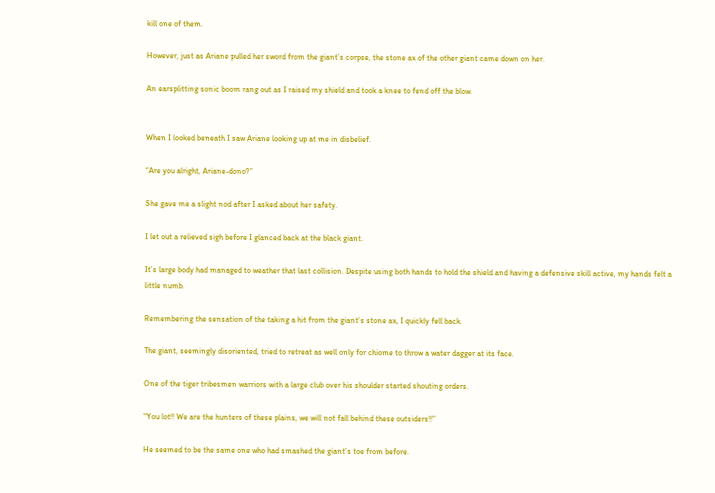kill one of them.

However, just as Ariane pulled her sword from the giant’s corpse, the stone ax of the other giant came down on her.

An earsplitting sonic boom rang out as I raised my shield and took a knee to fend off the blow.


When I looked beneath I saw Ariane looking up at me in disbelief.

“Are you alright, Ariane-dono?”

She gave me a slight nod after I asked about her safety.

I let out a relieved sigh before I glanced back at the black giant.

It’s large body had managed to weather that last collision. Despite using both hands to hold the shield and having a defensive skill active, my hands felt a little numb.

Remembering the sensation of the taking a hit from the giant’s stone ax, I quickly fell back.

The giant, seemingly disoriented, tried to retreat as well only for chiome to throw a water dagger at its face.

One of the tiger tribesmen warriors with a large club over his shoulder started shouting orders.

“You lot!! We are the hunters of these plains, we will not fall behind these outsiders!!”

He seemed to be the same one who had smashed the giant’s toe from before.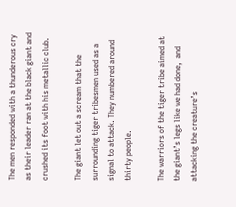The men responded with a thunderous cry as their leader ran at the black giant and crushed its foot with his metallic club.

The giant let out a scream that the surrounding tiger tribesmen used as a signal to attack. They numbered around thirty people.

The warriors of the tiger tribe aimed at the giant’s legs like we had done,  and attacking the creature’s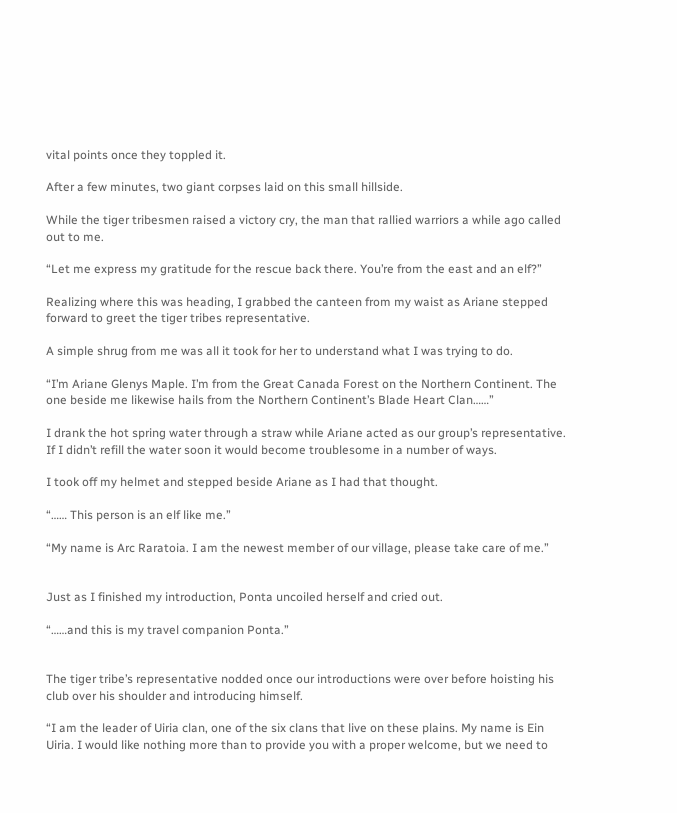vital points once they toppled it.

After a few minutes, two giant corpses laid on this small hillside.

While the tiger tribesmen raised a victory cry, the man that rallied warriors a while ago called out to me.

“Let me express my gratitude for the rescue back there. You’re from the east and an elf?”

Realizing where this was heading, I grabbed the canteen from my waist as Ariane stepped forward to greet the tiger tribes representative.

A simple shrug from me was all it took for her to understand what I was trying to do.

“I’m Ariane Glenys Maple. I’m from the Great Canada Forest on the Northern Continent. The one beside me likewise hails from the Northern Continent’s Blade Heart Clan……”

I drank the hot spring water through a straw while Ariane acted as our group’s representative. If I didn’t refill the water soon it would become troublesome in a number of ways.

I took off my helmet and stepped beside Ariane as I had that thought.

“…… This person is an elf like me.”

“My name is Arc Raratoia. I am the newest member of our village, please take care of me.”


Just as I finished my introduction, Ponta uncoiled herself and cried out.

“……and this is my travel companion Ponta.”


The tiger tribe’s representative nodded once our introductions were over before hoisting his club over his shoulder and introducing himself.

“I am the leader of Uiria clan, one of the six clans that live on these plains. My name is Ein Uiria. I would like nothing more than to provide you with a proper welcome, but we need to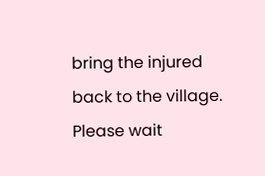bring the injured back to the village. Please wait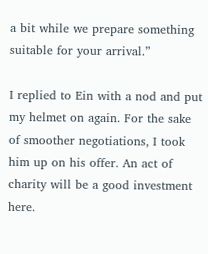a bit while we prepare something suitable for your arrival.”

I replied to Ein with a nod and put my helmet on again. For the sake of smoother negotiations, I took him up on his offer. An act of charity will be a good investment here.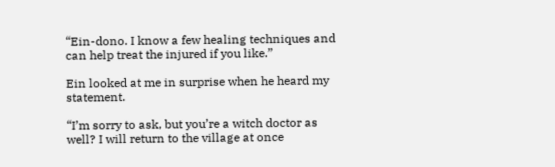“Ein-dono. I know a few healing techniques and can help treat the injured if you like.”

Ein looked at me in surprise when he heard my statement.

“I’m sorry to ask, but you’re a witch doctor as well? I will return to the village at once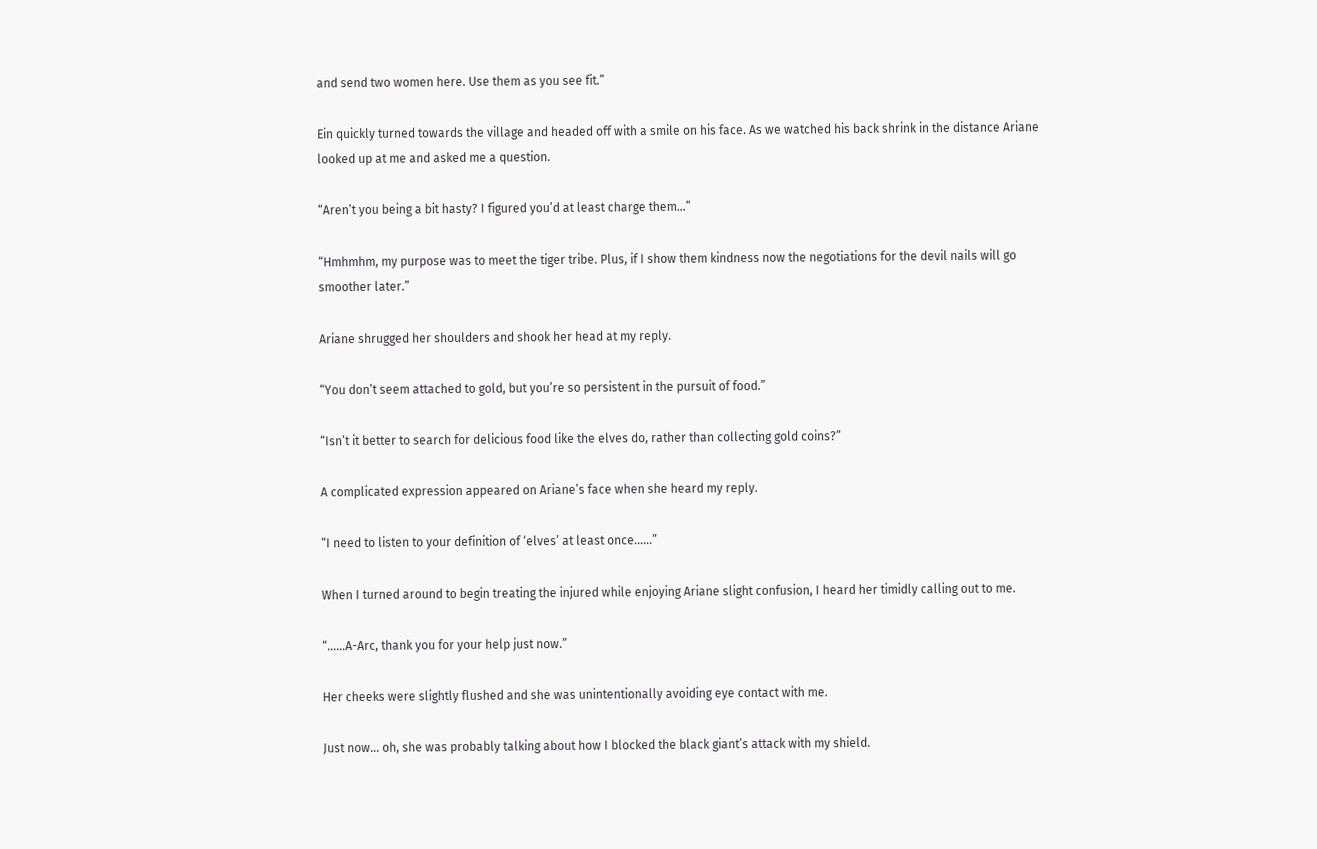and send two women here. Use them as you see fit.”

Ein quickly turned towards the village and headed off with a smile on his face. As we watched his back shrink in the distance Ariane looked up at me and asked me a question.

“Aren’t you being a bit hasty? I figured you’d at least charge them…”

“Hmhmhm, my purpose was to meet the tiger tribe. Plus, if I show them kindness now the negotiations for the devil nails will go smoother later.”

Ariane shrugged her shoulders and shook her head at my reply.

“You don’t seem attached to gold, but you’re so persistent in the pursuit of food.”

“Isn’t it better to search for delicious food like the elves do, rather than collecting gold coins?”

A complicated expression appeared on Ariane’s face when she heard my reply.

“I need to listen to your definition of ‘elves’ at least once……”

When I turned around to begin treating the injured while enjoying Ariane slight confusion, I heard her timidly calling out to me.

“……A-Arc, thank you for your help just now.”

Her cheeks were slightly flushed and she was unintentionally avoiding eye contact with me.

Just now… oh, she was probably talking about how I blocked the black giant’s attack with my shield.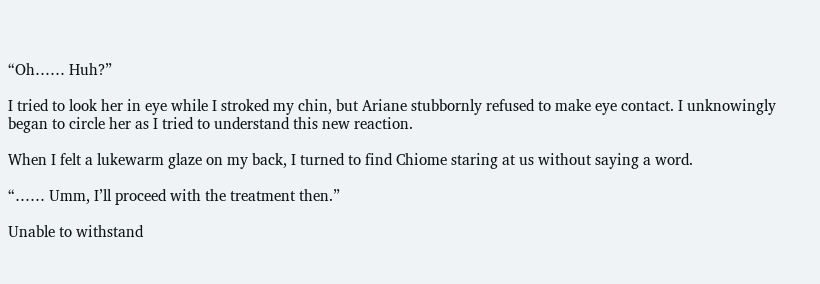“Oh…… Huh?”

I tried to look her in eye while I stroked my chin, but Ariane stubbornly refused to make eye contact. I unknowingly began to circle her as I tried to understand this new reaction.

When I felt a lukewarm glaze on my back, I turned to find Chiome staring at us without saying a word.

“…… Umm, I’ll proceed with the treatment then.”

Unable to withstand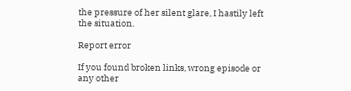the pressure of her silent glare, I hastily left the situation.

Report error

If you found broken links, wrong episode or any other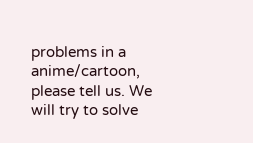problems in a anime/cartoon, please tell us. We will try to solve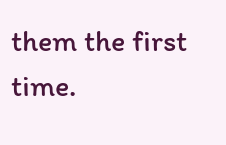them the first time.